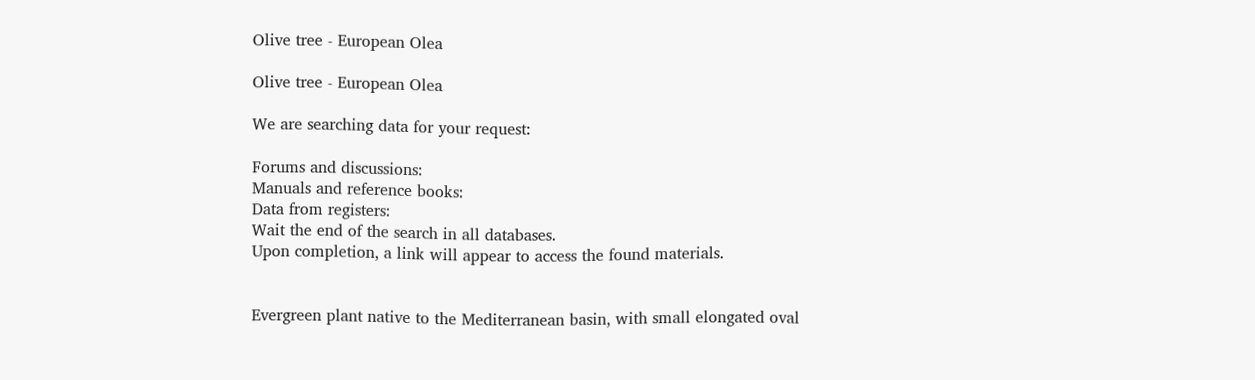Olive tree - European Olea

Olive tree - European Olea

We are searching data for your request:

Forums and discussions:
Manuals and reference books:
Data from registers:
Wait the end of the search in all databases.
Upon completion, a link will appear to access the found materials.


Evergreen plant native to the Mediterranean basin, with small elongated oval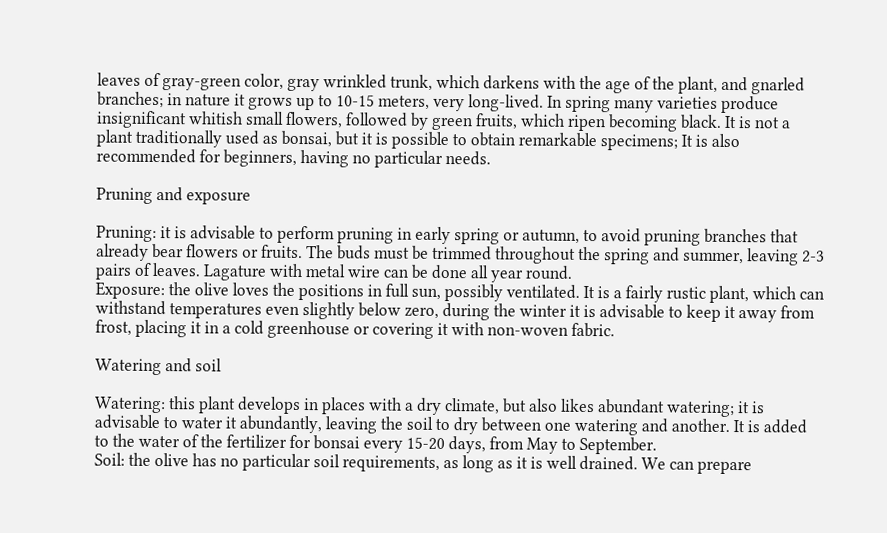leaves of gray-green color, gray wrinkled trunk, which darkens with the age of the plant, and gnarled branches; in nature it grows up to 10-15 meters, very long-lived. In spring many varieties produce insignificant whitish small flowers, followed by green fruits, which ripen becoming black. It is not a plant traditionally used as bonsai, but it is possible to obtain remarkable specimens; It is also recommended for beginners, having no particular needs.

Pruning and exposure

Pruning: it is advisable to perform pruning in early spring or autumn, to avoid pruning branches that already bear flowers or fruits. The buds must be trimmed throughout the spring and summer, leaving 2-3 pairs of leaves. Lagature with metal wire can be done all year round.
Exposure: the olive loves the positions in full sun, possibly ventilated. It is a fairly rustic plant, which can withstand temperatures even slightly below zero, during the winter it is advisable to keep it away from frost, placing it in a cold greenhouse or covering it with non-woven fabric.

Watering and soil

Watering: this plant develops in places with a dry climate, but also likes abundant watering; it is advisable to water it abundantly, leaving the soil to dry between one watering and another. It is added to the water of the fertilizer for bonsai every 15-20 days, from May to September.
Soil: the olive has no particular soil requirements, as long as it is well drained. We can prepare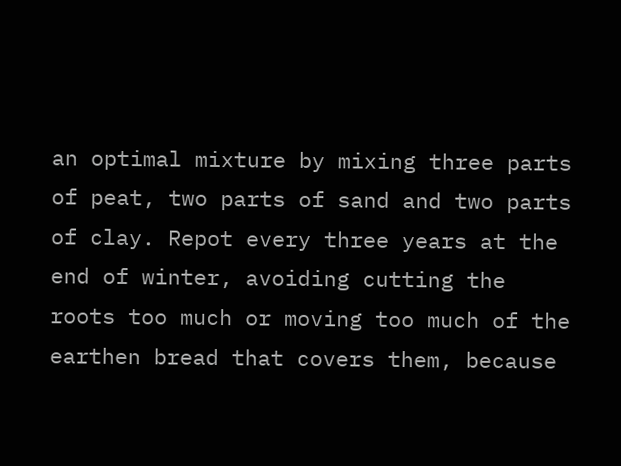an optimal mixture by mixing three parts of peat, two parts of sand and two parts of clay. Repot every three years at the end of winter, avoiding cutting the roots too much or moving too much of the earthen bread that covers them, because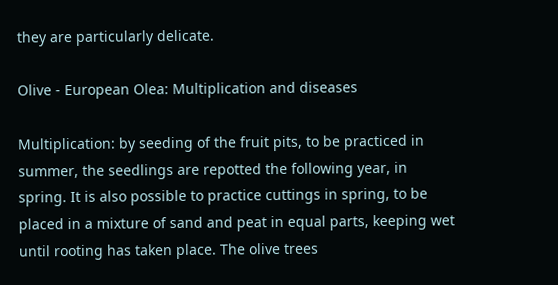they are particularly delicate.

Olive - European Olea: Multiplication and diseases

Multiplication: by seeding of the fruit pits, to be practiced in summer, the seedlings are repotted the following year, in spring. It is also possible to practice cuttings in spring, to be placed in a mixture of sand and peat in equal parts, keeping wet until rooting has taken place. The olive trees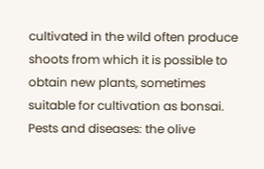cultivated in the wild often produce shoots from which it is possible to obtain new plants, sometimes suitable for cultivation as bonsai.
Pests and diseases: the olive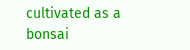cultivated as a bonsai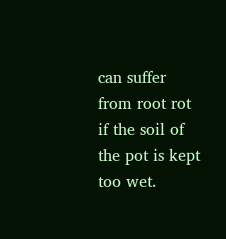can suffer from root rot if the soil of the pot is kept too wet.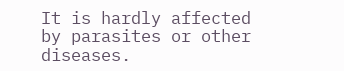It is hardly affected by parasites or other diseases.